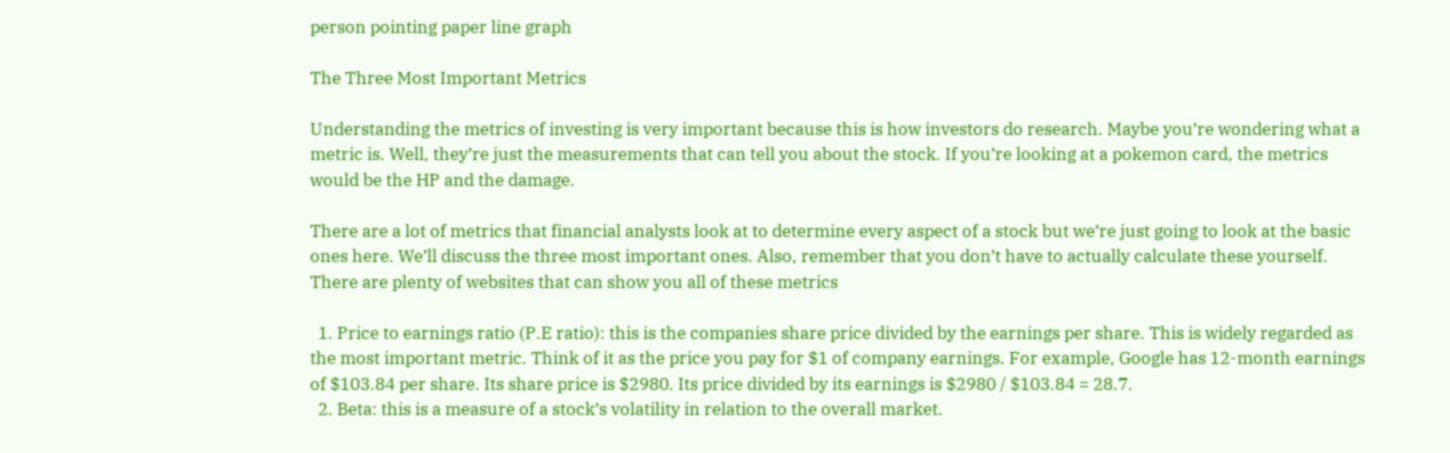person pointing paper line graph

The Three Most Important Metrics

Understanding the metrics of investing is very important because this is how investors do research. Maybe you’re wondering what a metric is. Well, they’re just the measurements that can tell you about the stock. If you’re looking at a pokemon card, the metrics would be the HP and the damage.

There are a lot of metrics that financial analysts look at to determine every aspect of a stock but we’re just going to look at the basic ones here. We’ll discuss the three most important ones. Also, remember that you don’t have to actually calculate these yourself. There are plenty of websites that can show you all of these metrics

  1. Price to earnings ratio (P.E ratio): this is the companies share price divided by the earnings per share. This is widely regarded as the most important metric. Think of it as the price you pay for $1 of company earnings. For example, Google has 12-month earnings of $103.84 per share. Its share price is $2980. Its price divided by its earnings is $2980 / $103.84 = 28.7.
  2. Beta: this is a measure of a stock’s volatility in relation to the overall market.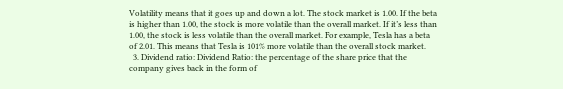Volatility means that it goes up and down a lot. The stock market is 1.00. If the beta is higher than 1.00, the stock is more volatile than the overall market. If it’s less than 1.00, the stock is less volatile than the overall market. For example, Tesla has a beta of 2.01. This means that Tesla is 101% more volatile than the overall stock market.
  3. Dividend ratio: Dividend Ratio: the percentage of the share price that the company gives back in the form of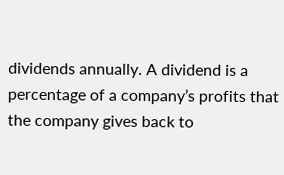dividends annually. A dividend is a percentage of a company’s profits that the company gives back to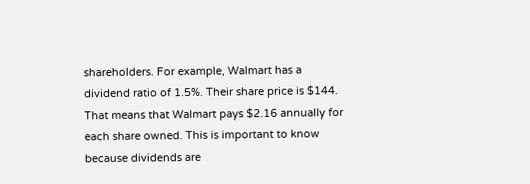shareholders. For example, Walmart has a dividend ratio of 1.5%. Their share price is $144. That means that Walmart pays $2.16 annually for each share owned. This is important to know because dividends are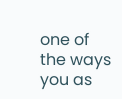one of the ways you as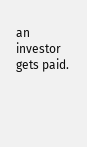an investor gets paid.